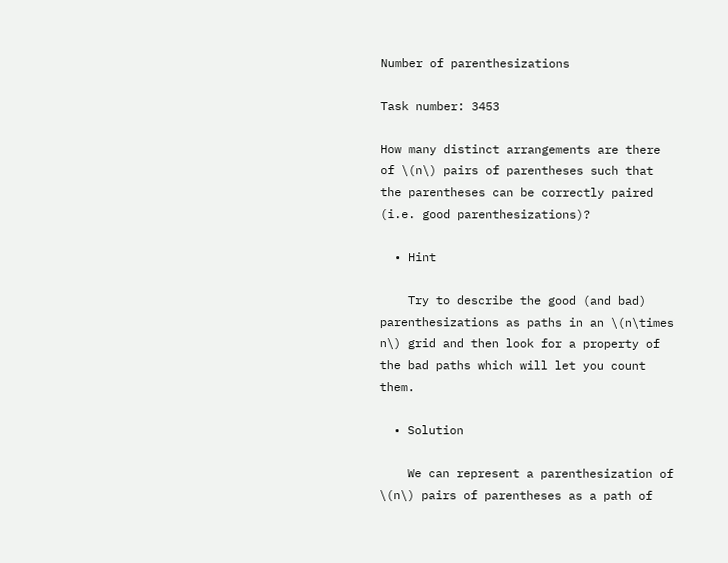Number of parenthesizations

Task number: 3453

How many distinct arrangements are there of \(n\) pairs of parentheses such that the parentheses can be correctly paired (i.e. good parenthesizations)?

  • Hint

    Try to describe the good (and bad) parenthesizations as paths in an \(n\times n\) grid and then look for a property of the bad paths which will let you count them.

  • Solution

    We can represent a parenthesization of \(n\) pairs of parentheses as a path of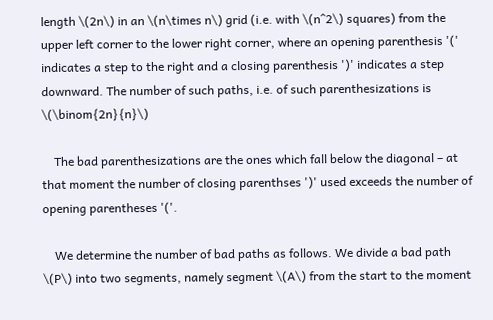length \(2n\) in an \(n\times n\) grid (i.e. with \(n^2\) squares) from the upper left corner to the lower right corner, where an opening parenthesis '(' indicates a step to the right and a closing parenthesis ')' indicates a step downward. The number of such paths, i.e. of such parenthesizations is \(\binom{2n}{n}\)

    The bad parenthesizations are the ones which fall below the diagonal – at that moment the number of closing parenthses ')' used exceeds the number of opening parentheses '('.

    We determine the number of bad paths as follows. We divide a bad path \(P\) into two segments, namely segment \(A\) from the start to the moment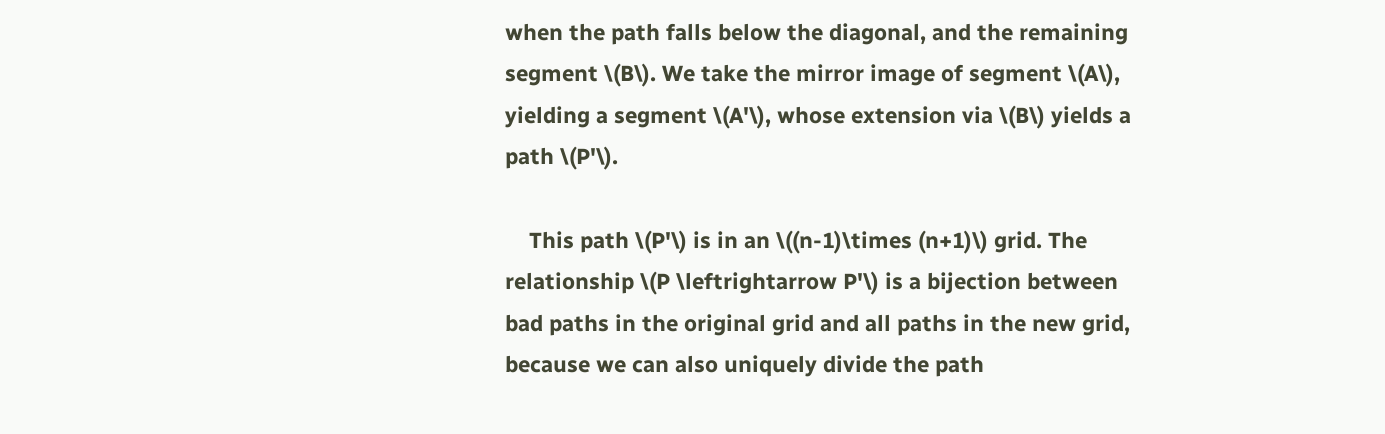when the path falls below the diagonal, and the remaining segment \(B\). We take the mirror image of segment \(A\), yielding a segment \(A'\), whose extension via \(B\) yields a path \(P'\).

    This path \(P'\) is in an \((n-1)\times (n+1)\) grid. The relationship \(P \leftrightarrow P'\) is a bijection between bad paths in the original grid and all paths in the new grid, because we can also uniquely divide the path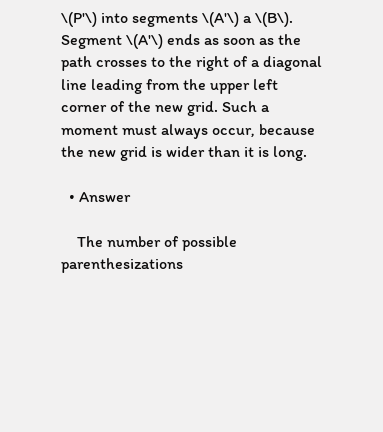\(P'\) into segments \(A'\) a \(B\). Segment \(A'\) ends as soon as the path crosses to the right of a diagonal line leading from the upper left corner of the new grid. Such a moment must always occur, because the new grid is wider than it is long.

  • Answer

    The number of possible parenthesizations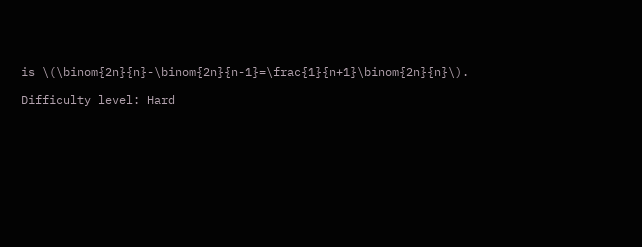is \(\binom{2n}{n}-\binom{2n}{n-1}=\frac{1}{n+1}\binom{2n}{n}\).

Difficulty level: Hard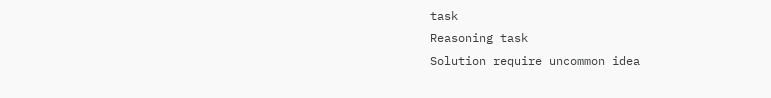task
Reasoning task
Solution require uncommon idea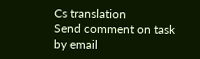Cs translation
Send comment on task by email